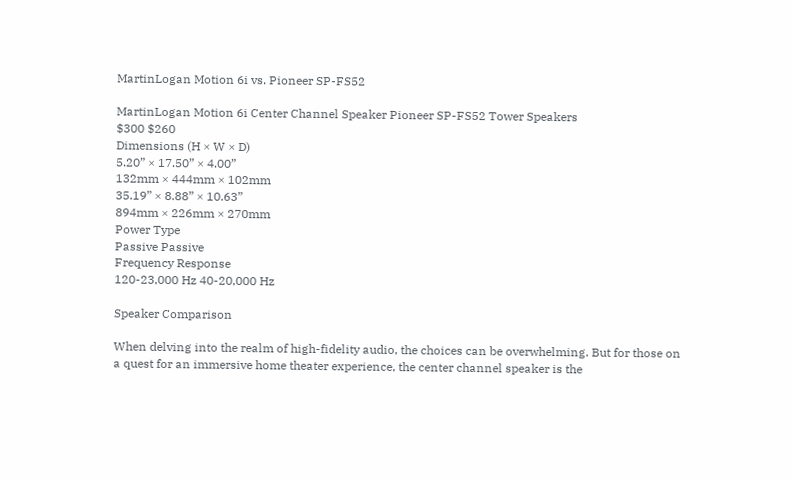MartinLogan Motion 6i vs. Pioneer SP-FS52

MartinLogan Motion 6i Center Channel Speaker Pioneer SP-FS52 Tower Speakers
$300 $260
Dimensions (H × W × D)
5.20” × 17.50” × 4.00”
132mm × 444mm × 102mm
35.19” × 8.88” × 10.63”
894mm × 226mm × 270mm
Power Type
Passive Passive
Frequency Response
120-23,000 Hz 40-20,000 Hz

Speaker Comparison

When delving into the realm of high-fidelity audio, the choices can be overwhelming. But for those on a quest for an immersive home theater experience, the center channel speaker is the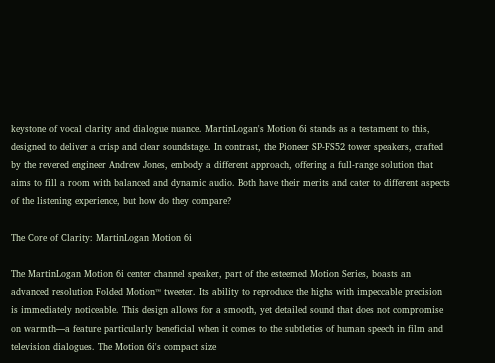keystone of vocal clarity and dialogue nuance. MartinLogan's Motion 6i stands as a testament to this, designed to deliver a crisp and clear soundstage. In contrast, the Pioneer SP-FS52 tower speakers, crafted by the revered engineer Andrew Jones, embody a different approach, offering a full-range solution that aims to fill a room with balanced and dynamic audio. Both have their merits and cater to different aspects of the listening experience, but how do they compare?

The Core of Clarity: MartinLogan Motion 6i

The MartinLogan Motion 6i center channel speaker, part of the esteemed Motion Series, boasts an advanced resolution Folded Motion™ tweeter. Its ability to reproduce the highs with impeccable precision is immediately noticeable. This design allows for a smooth, yet detailed sound that does not compromise on warmth—a feature particularly beneficial when it comes to the subtleties of human speech in film and television dialogues. The Motion 6i's compact size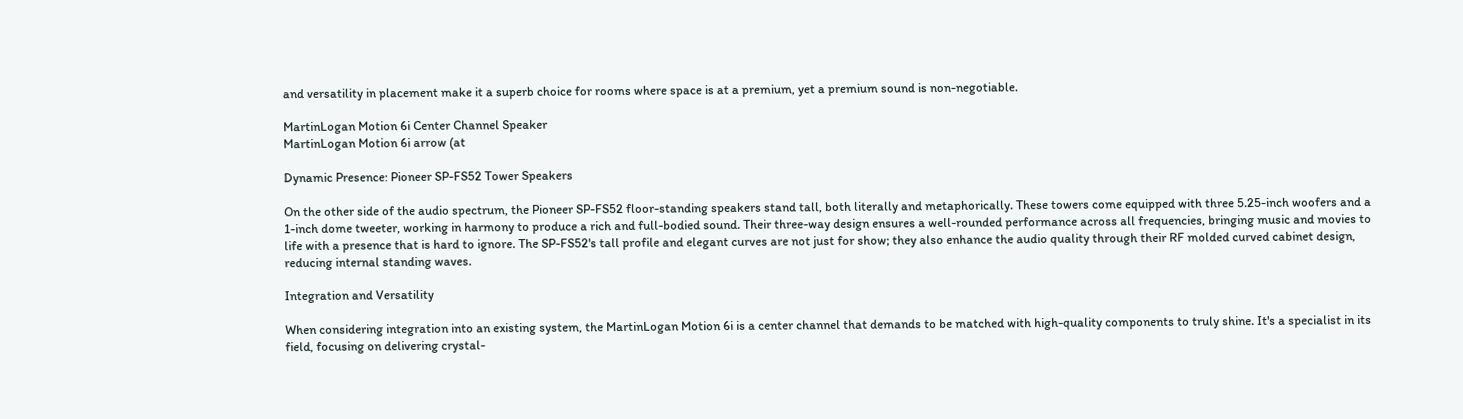and versatility in placement make it a superb choice for rooms where space is at a premium, yet a premium sound is non-negotiable.

MartinLogan Motion 6i Center Channel Speaker
MartinLogan Motion 6i arrow (at

Dynamic Presence: Pioneer SP-FS52 Tower Speakers

On the other side of the audio spectrum, the Pioneer SP-FS52 floor-standing speakers stand tall, both literally and metaphorically. These towers come equipped with three 5.25-inch woofers and a 1-inch dome tweeter, working in harmony to produce a rich and full-bodied sound. Their three-way design ensures a well-rounded performance across all frequencies, bringing music and movies to life with a presence that is hard to ignore. The SP-FS52's tall profile and elegant curves are not just for show; they also enhance the audio quality through their RF molded curved cabinet design, reducing internal standing waves.

Integration and Versatility

When considering integration into an existing system, the MartinLogan Motion 6i is a center channel that demands to be matched with high-quality components to truly shine. It's a specialist in its field, focusing on delivering crystal-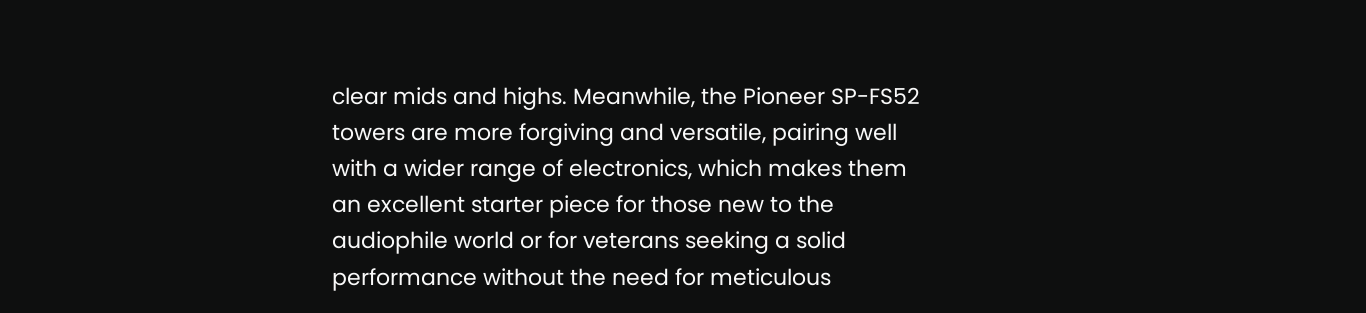clear mids and highs. Meanwhile, the Pioneer SP-FS52 towers are more forgiving and versatile, pairing well with a wider range of electronics, which makes them an excellent starter piece for those new to the audiophile world or for veterans seeking a solid performance without the need for meticulous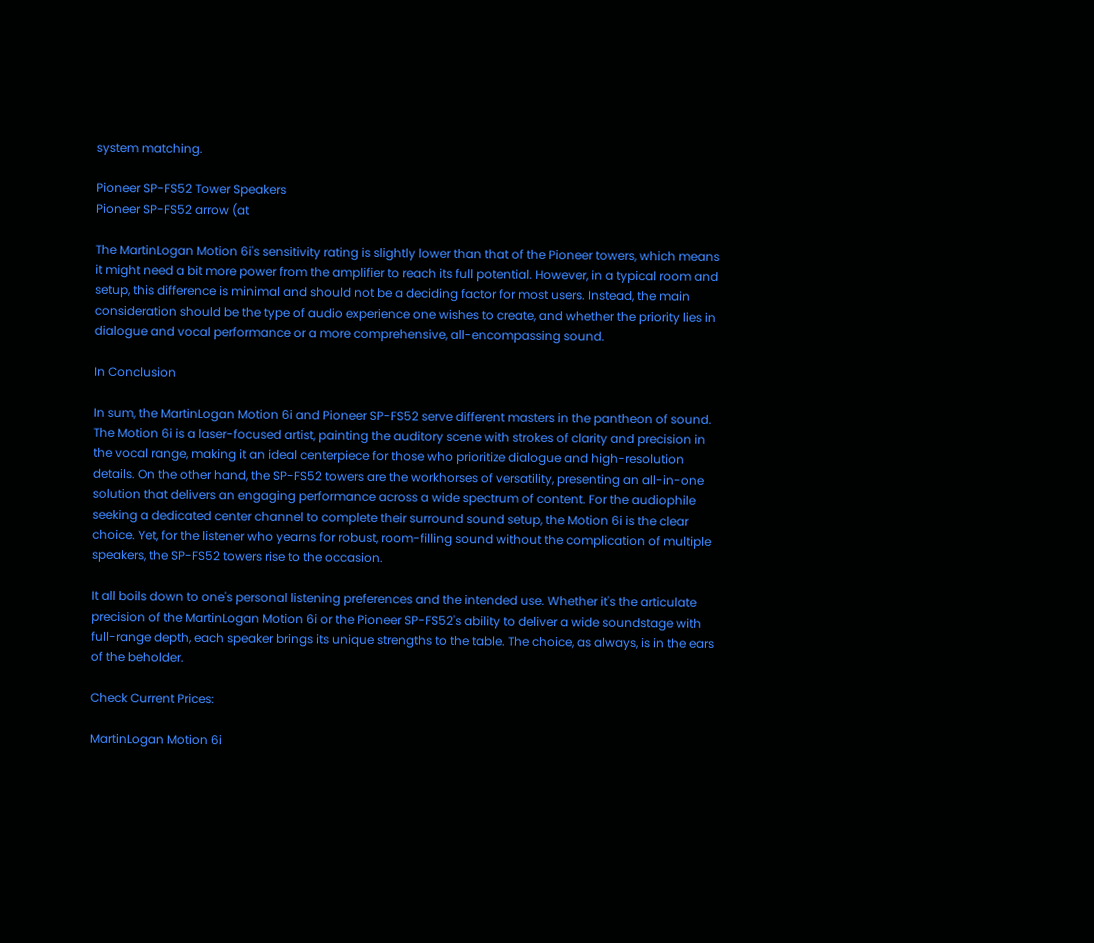system matching.

Pioneer SP-FS52 Tower Speakers
Pioneer SP-FS52 arrow (at

The MartinLogan Motion 6i's sensitivity rating is slightly lower than that of the Pioneer towers, which means it might need a bit more power from the amplifier to reach its full potential. However, in a typical room and setup, this difference is minimal and should not be a deciding factor for most users. Instead, the main consideration should be the type of audio experience one wishes to create, and whether the priority lies in dialogue and vocal performance or a more comprehensive, all-encompassing sound.

In Conclusion

In sum, the MartinLogan Motion 6i and Pioneer SP-FS52 serve different masters in the pantheon of sound. The Motion 6i is a laser-focused artist, painting the auditory scene with strokes of clarity and precision in the vocal range, making it an ideal centerpiece for those who prioritize dialogue and high-resolution details. On the other hand, the SP-FS52 towers are the workhorses of versatility, presenting an all-in-one solution that delivers an engaging performance across a wide spectrum of content. For the audiophile seeking a dedicated center channel to complete their surround sound setup, the Motion 6i is the clear choice. Yet, for the listener who yearns for robust, room-filling sound without the complication of multiple speakers, the SP-FS52 towers rise to the occasion.

It all boils down to one's personal listening preferences and the intended use. Whether it's the articulate precision of the MartinLogan Motion 6i or the Pioneer SP-FS52's ability to deliver a wide soundstage with full-range depth, each speaker brings its unique strengths to the table. The choice, as always, is in the ears of the beholder.

Check Current Prices:

MartinLogan Motion 6i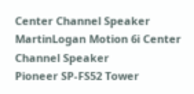Center Channel Speaker
MartinLogan Motion 6i Center Channel Speaker
Pioneer SP-FS52 Tower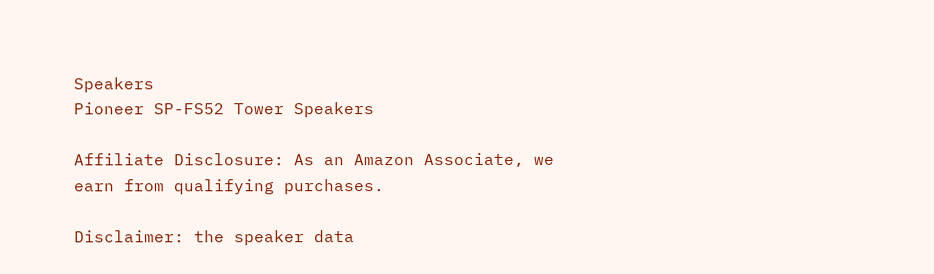Speakers
Pioneer SP-FS52 Tower Speakers

Affiliate Disclosure: As an Amazon Associate, we earn from qualifying purchases.

Disclaimer: the speaker data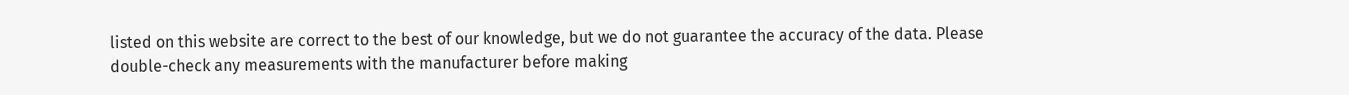listed on this website are correct to the best of our knowledge, but we do not guarantee the accuracy of the data. Please double-check any measurements with the manufacturer before making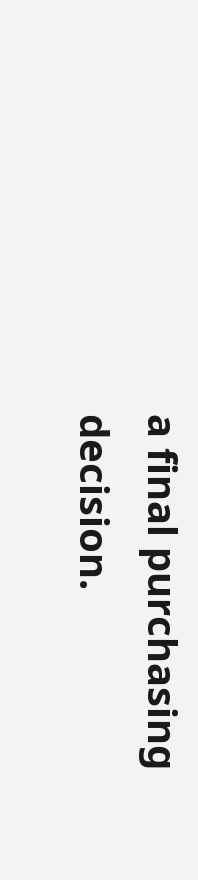a final purchasing decision.